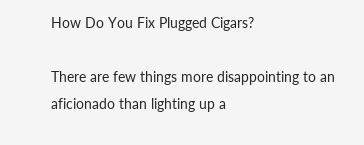How Do You Fix Plugged Cigars?

There are few things more disappointing to an aficionado than lighting up a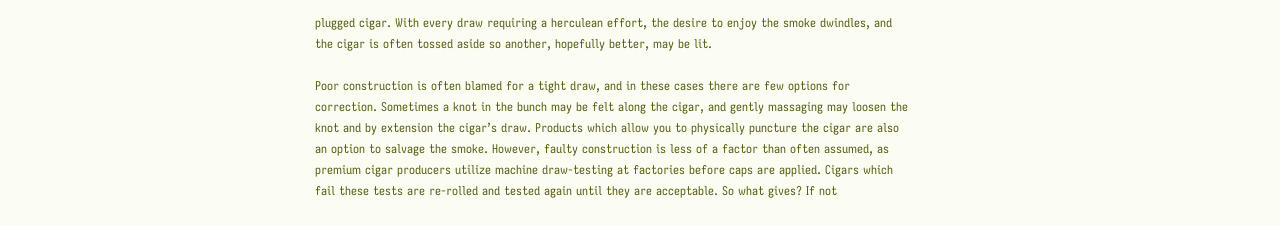plugged cigar. With every draw requiring a herculean effort, the desire to enjoy the smoke dwindles, and the cigar is often tossed aside so another, hopefully better, may be lit.

Poor construction is often blamed for a tight draw, and in these cases there are few options for correction. Sometimes a knot in the bunch may be felt along the cigar, and gently massaging may loosen the knot and by extension the cigar’s draw. Products which allow you to physically puncture the cigar are also an option to salvage the smoke. However, faulty construction is less of a factor than often assumed, as premium cigar producers utilize machine draw-testing at factories before caps are applied. Cigars which fail these tests are re-rolled and tested again until they are acceptable. So what gives? If not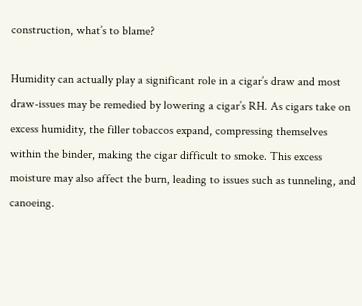construction, what’s to blame?

Humidity can actually play a significant role in a cigar’s draw and most draw-issues may be remedied by lowering a cigar’s RH. As cigars take on excess humidity, the filler tobaccos expand, compressing themselves within the binder, making the cigar difficult to smoke. This excess moisture may also affect the burn, leading to issues such as tunneling, and canoeing.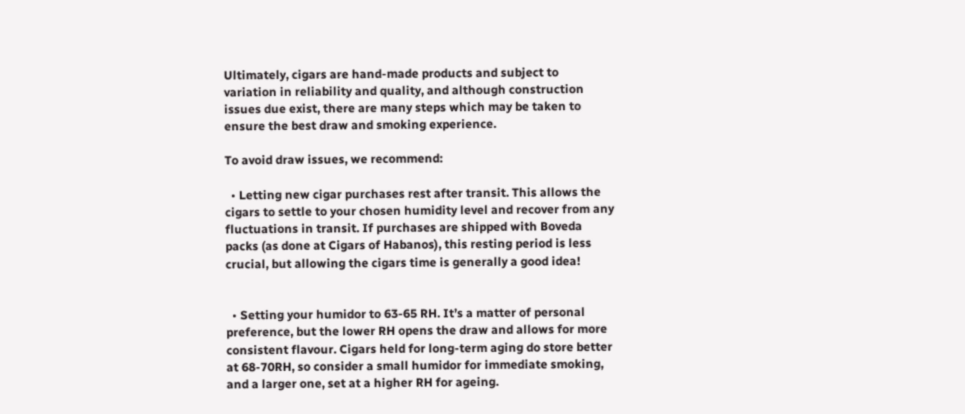Ultimately, cigars are hand-made products and subject to variation in reliability and quality, and although construction issues due exist, there are many steps which may be taken to ensure the best draw and smoking experience.

To avoid draw issues, we recommend:

  • Letting new cigar purchases rest after transit. This allows the cigars to settle to your chosen humidity level and recover from any fluctuations in transit. If purchases are shipped with Boveda packs (as done at Cigars of Habanos), this resting period is less crucial, but allowing the cigars time is generally a good idea!


  • Setting your humidor to 63-65 RH. It’s a matter of personal preference, but the lower RH opens the draw and allows for more consistent flavour. Cigars held for long-term aging do store better at 68-70RH, so consider a small humidor for immediate smoking, and a larger one, set at a higher RH for ageing.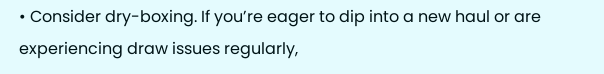• Consider dry-boxing. If you’re eager to dip into a new haul or are experiencing draw issues regularly,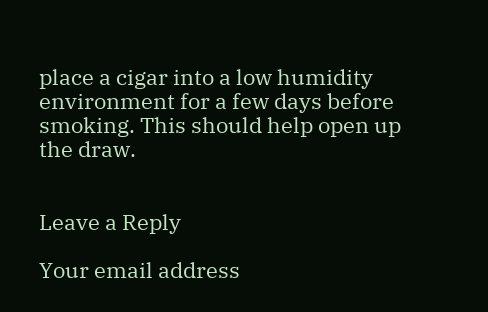place a cigar into a low humidity environment for a few days before smoking. This should help open up the draw.


Leave a Reply

Your email address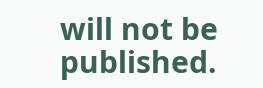will not be published.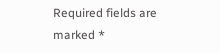Required fields are marked *